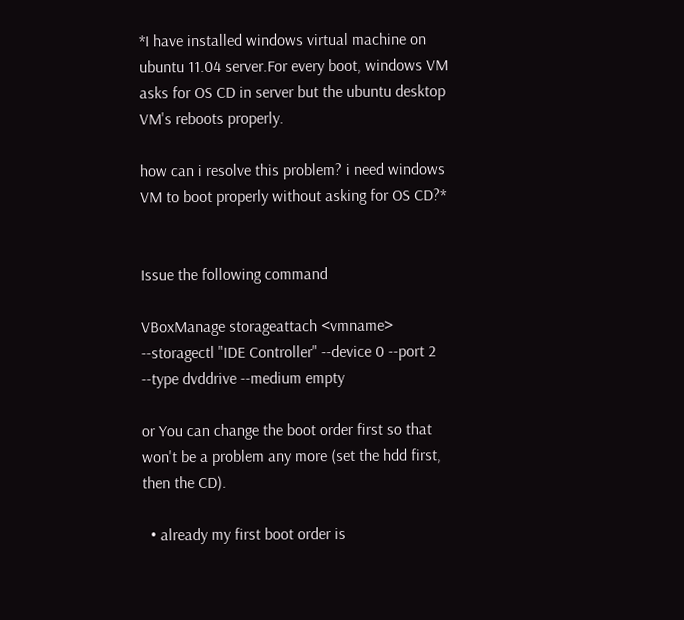*I have installed windows virtual machine on ubuntu 11.04 server.For every boot, windows VM asks for OS CD in server but the ubuntu desktop VM's reboots properly.

how can i resolve this problem? i need windows VM to boot properly without asking for OS CD?*


Issue the following command

VBoxManage storageattach <vmname> --storagectl "IDE Controller" --device 0 --port 2 --type dvddrive --medium empty

or You can change the boot order first so that won't be a problem any more (set the hdd first, then the CD).

  • already my first boot order is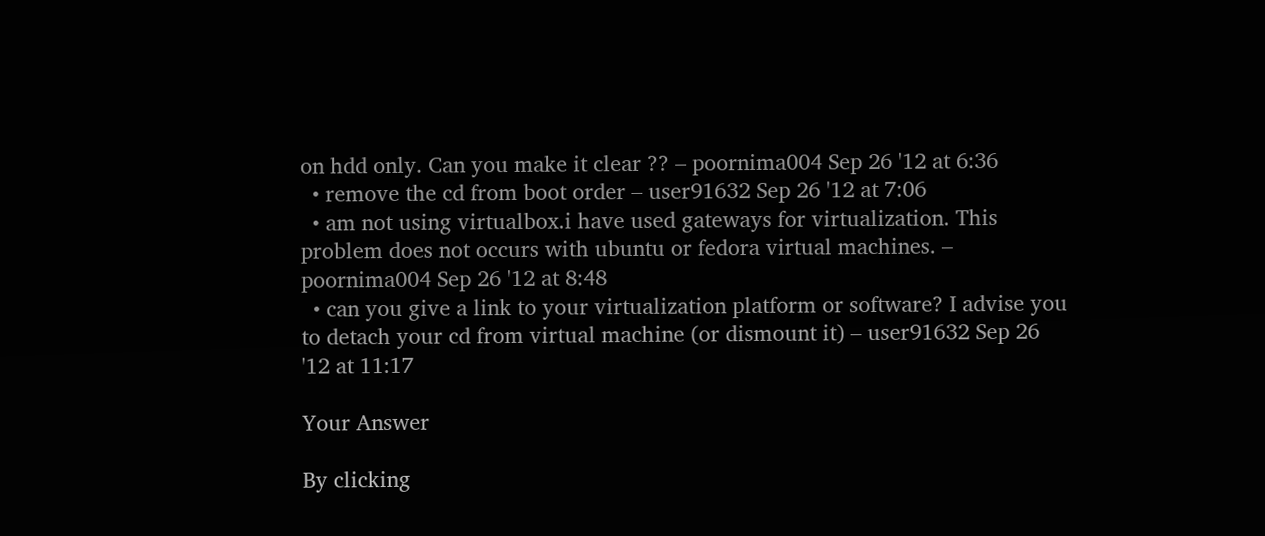on hdd only. Can you make it clear ?? – poornima004 Sep 26 '12 at 6:36
  • remove the cd from boot order – user91632 Sep 26 '12 at 7:06
  • am not using virtualbox.i have used gateways for virtualization. This problem does not occurs with ubuntu or fedora virtual machines. – poornima004 Sep 26 '12 at 8:48
  • can you give a link to your virtualization platform or software? I advise you to detach your cd from virtual machine (or dismount it) – user91632 Sep 26 '12 at 11:17

Your Answer

By clicking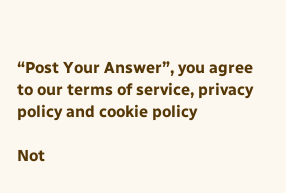“Post Your Answer”, you agree to our terms of service, privacy policy and cookie policy

Not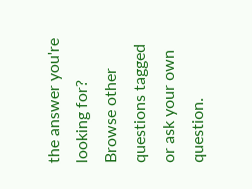the answer you're looking for? Browse other questions tagged or ask your own question.